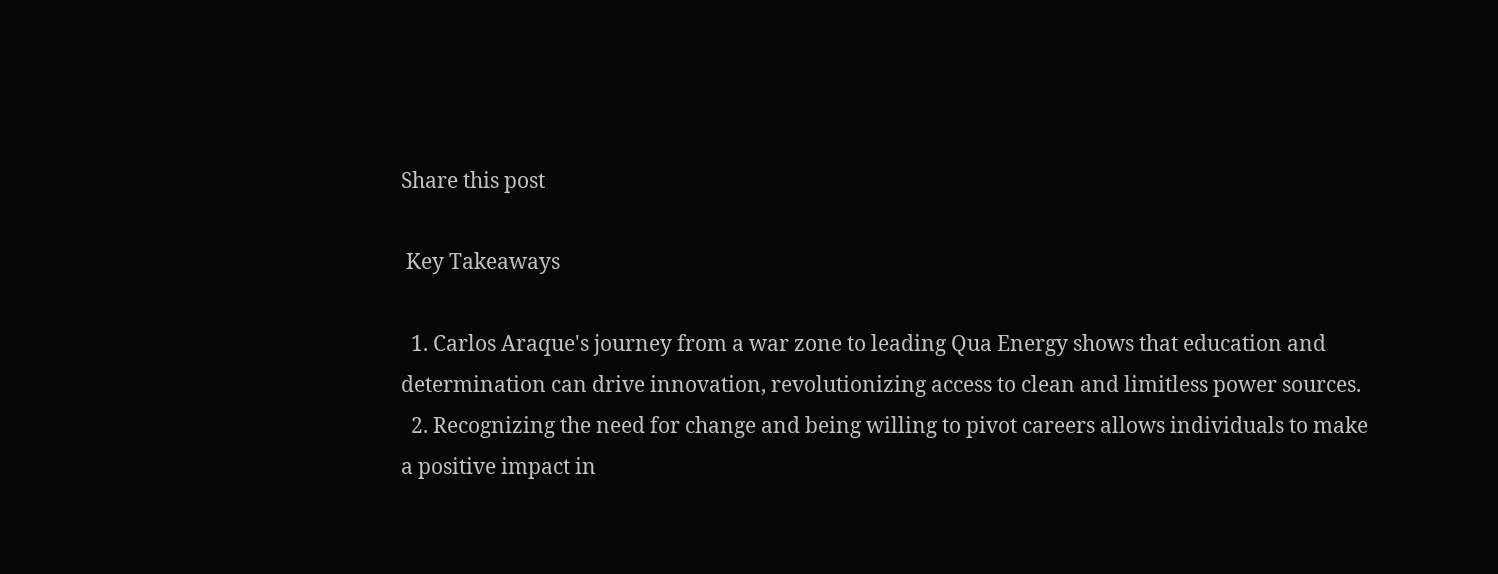Share this post

 Key Takeaways

  1. Carlos Araque's journey from a war zone to leading Qua Energy shows that education and determination can drive innovation, revolutionizing access to clean and limitless power sources.
  2. Recognizing the need for change and being willing to pivot careers allows individuals to make a positive impact in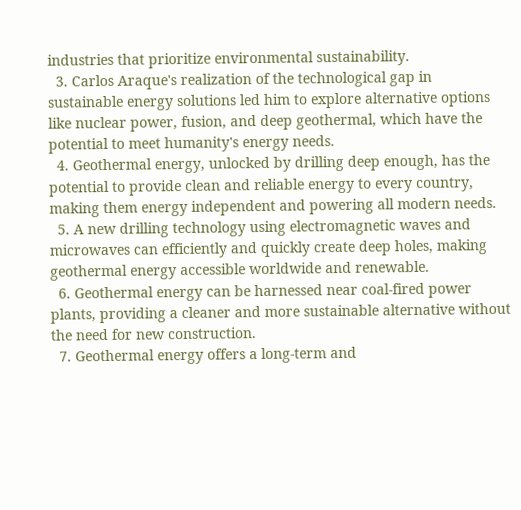industries that prioritize environmental sustainability.
  3. Carlos Araque's realization of the technological gap in sustainable energy solutions led him to explore alternative options like nuclear power, fusion, and deep geothermal, which have the potential to meet humanity's energy needs.
  4. Geothermal energy, unlocked by drilling deep enough, has the potential to provide clean and reliable energy to every country, making them energy independent and powering all modern needs.
  5. A new drilling technology using electromagnetic waves and microwaves can efficiently and quickly create deep holes, making geothermal energy accessible worldwide and renewable.
  6. Geothermal energy can be harnessed near coal-fired power plants, providing a cleaner and more sustainable alternative without the need for new construction.
  7. Geothermal energy offers a long-term and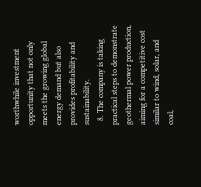worthwhile investment opportunity that not only meets the growing global energy demand but also provides profitability and sustainability.
  8. The company is taking practical steps to demonstrate geothermal power production, aiming for a competitive cost similar to wind, solar, and coal,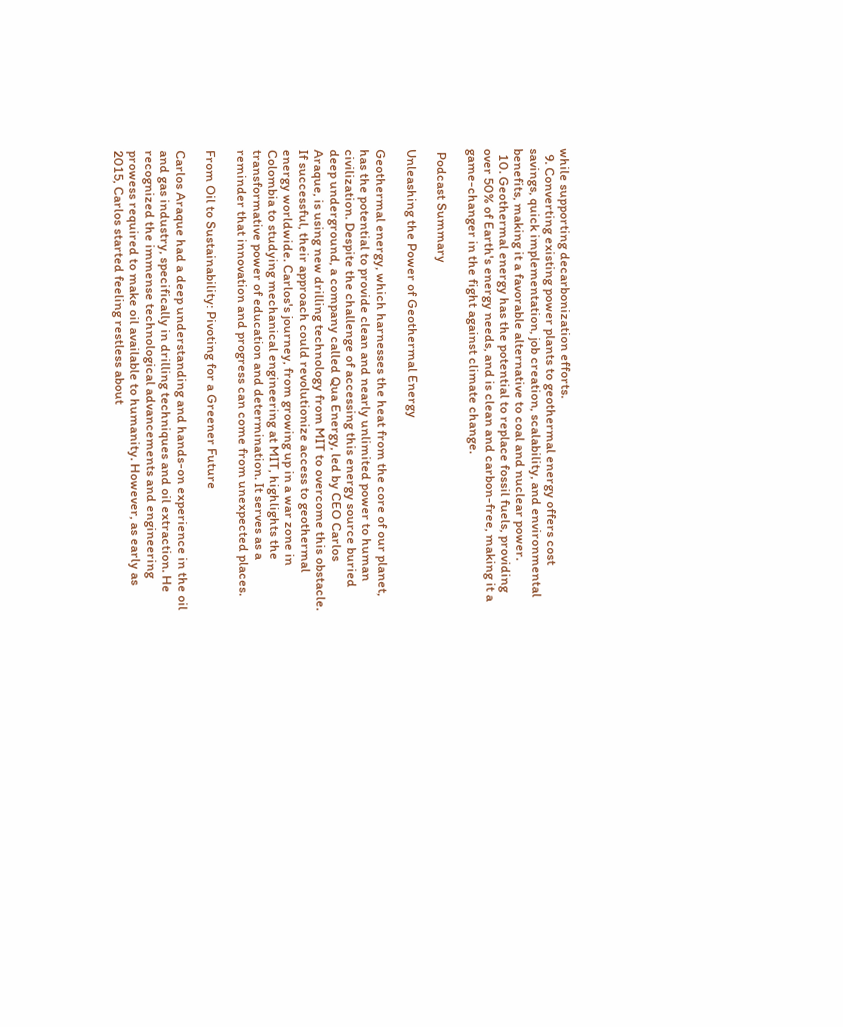while supporting decarbonization efforts.
  9. Converting existing power plants to geothermal energy offers cost savings, quick implementation, job creation, scalability, and environmental benefits, making it a favorable alternative to coal and nuclear power.
  10. Geothermal energy has the potential to replace fossil fuels, providing over 50% of Earth's energy needs, and is clean and carbon-free, making it a game-changer in the fight against climate change.

 Podcast Summary

Unleashing the Power of Geothermal Energy

Geothermal energy, which harnesses the heat from the core of our planet, has the potential to provide clean and nearly unlimited power to human civilization. Despite the challenge of accessing this energy source buried deep underground, a company called Qua Energy, led by CEO Carlos Araque, is using new drilling technology from MIT to overcome this obstacle. If successful, their approach could revolutionize access to geothermal energy worldwide. Carlos's journey, from growing up in a war zone in Colombia to studying mechanical engineering at MIT, highlights the transformative power of education and determination. It serves as a reminder that innovation and progress can come from unexpected places.

From Oil to Sustainability: Pivoting for a Greener Future

Carlos Araque had a deep understanding and hands-on experience in the oil and gas industry, specifically in drilling techniques and oil extraction. He recognized the immense technological advancements and engineering prowess required to make oil available to humanity. However, as early as 2015, Carlos started feeling restless about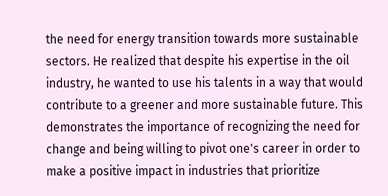the need for energy transition towards more sustainable sectors. He realized that despite his expertise in the oil industry, he wanted to use his talents in a way that would contribute to a greener and more sustainable future. This demonstrates the importance of recognizing the need for change and being willing to pivot one's career in order to make a positive impact in industries that prioritize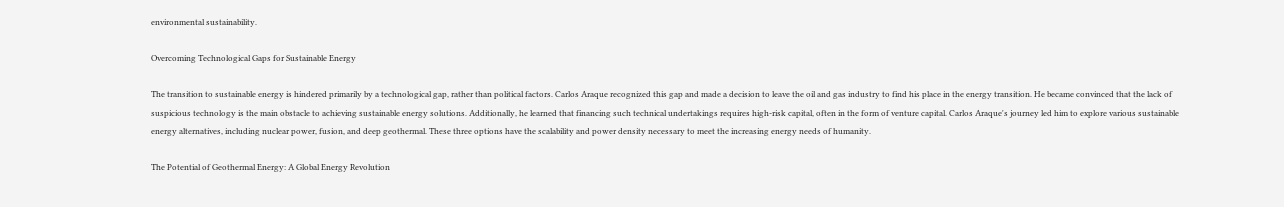environmental sustainability.

Overcoming Technological Gaps for Sustainable Energy

The transition to sustainable energy is hindered primarily by a technological gap, rather than political factors. Carlos Araque recognized this gap and made a decision to leave the oil and gas industry to find his place in the energy transition. He became convinced that the lack of suspicious technology is the main obstacle to achieving sustainable energy solutions. Additionally, he learned that financing such technical undertakings requires high-risk capital, often in the form of venture capital. Carlos Araque's journey led him to explore various sustainable energy alternatives, including nuclear power, fusion, and deep geothermal. These three options have the scalability and power density necessary to meet the increasing energy needs of humanity.

The Potential of Geothermal Energy: A Global Energy Revolution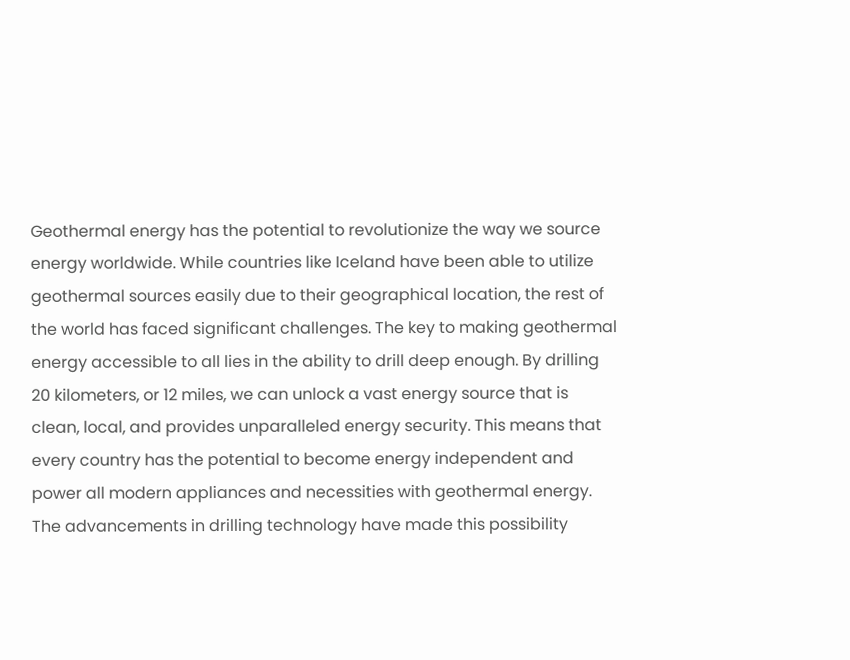Geothermal energy has the potential to revolutionize the way we source energy worldwide. While countries like Iceland have been able to utilize geothermal sources easily due to their geographical location, the rest of the world has faced significant challenges. The key to making geothermal energy accessible to all lies in the ability to drill deep enough. By drilling 20 kilometers, or 12 miles, we can unlock a vast energy source that is clean, local, and provides unparalleled energy security. This means that every country has the potential to become energy independent and power all modern appliances and necessities with geothermal energy. The advancements in drilling technology have made this possibility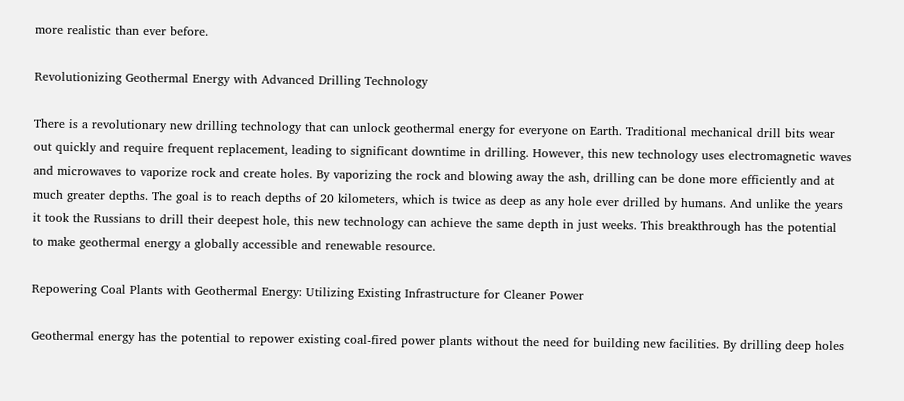more realistic than ever before.

Revolutionizing Geothermal Energy with Advanced Drilling Technology

There is a revolutionary new drilling technology that can unlock geothermal energy for everyone on Earth. Traditional mechanical drill bits wear out quickly and require frequent replacement, leading to significant downtime in drilling. However, this new technology uses electromagnetic waves and microwaves to vaporize rock and create holes. By vaporizing the rock and blowing away the ash, drilling can be done more efficiently and at much greater depths. The goal is to reach depths of 20 kilometers, which is twice as deep as any hole ever drilled by humans. And unlike the years it took the Russians to drill their deepest hole, this new technology can achieve the same depth in just weeks. This breakthrough has the potential to make geothermal energy a globally accessible and renewable resource.

Repowering Coal Plants with Geothermal Energy: Utilizing Existing Infrastructure for Cleaner Power

Geothermal energy has the potential to repower existing coal-fired power plants without the need for building new facilities. By drilling deep holes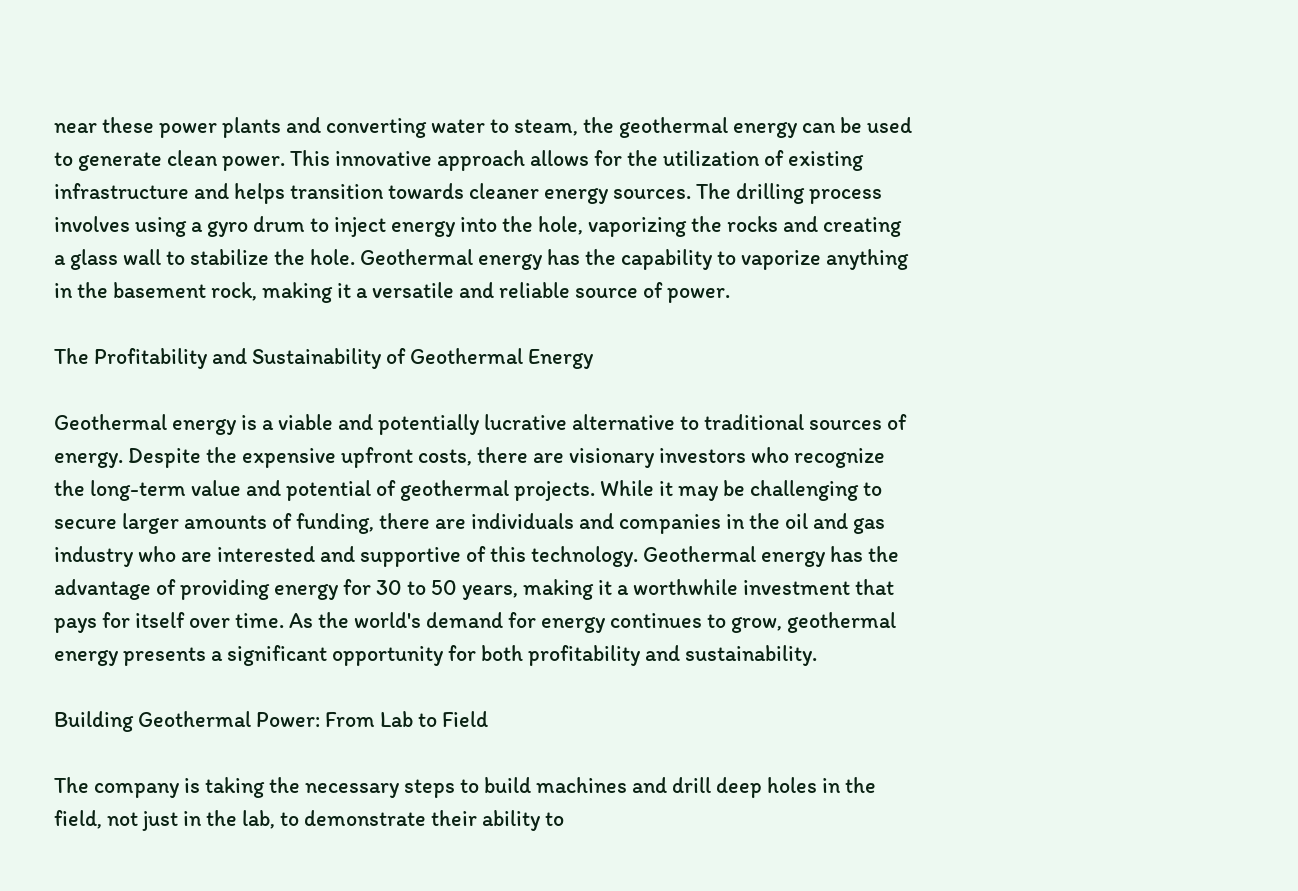near these power plants and converting water to steam, the geothermal energy can be used to generate clean power. This innovative approach allows for the utilization of existing infrastructure and helps transition towards cleaner energy sources. The drilling process involves using a gyro drum to inject energy into the hole, vaporizing the rocks and creating a glass wall to stabilize the hole. Geothermal energy has the capability to vaporize anything in the basement rock, making it a versatile and reliable source of power.

The Profitability and Sustainability of Geothermal Energy

Geothermal energy is a viable and potentially lucrative alternative to traditional sources of energy. Despite the expensive upfront costs, there are visionary investors who recognize the long-term value and potential of geothermal projects. While it may be challenging to secure larger amounts of funding, there are individuals and companies in the oil and gas industry who are interested and supportive of this technology. Geothermal energy has the advantage of providing energy for 30 to 50 years, making it a worthwhile investment that pays for itself over time. As the world's demand for energy continues to grow, geothermal energy presents a significant opportunity for both profitability and sustainability.

Building Geothermal Power: From Lab to Field

The company is taking the necessary steps to build machines and drill deep holes in the field, not just in the lab, to demonstrate their ability to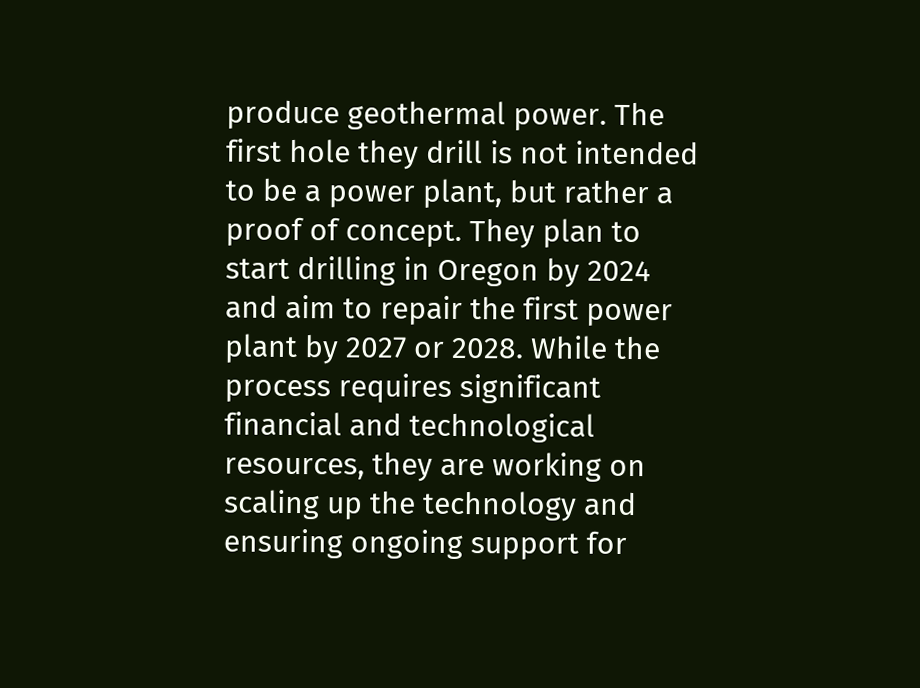produce geothermal power. The first hole they drill is not intended to be a power plant, but rather a proof of concept. They plan to start drilling in Oregon by 2024 and aim to repair the first power plant by 2027 or 2028. While the process requires significant financial and technological resources, they are working on scaling up the technology and ensuring ongoing support for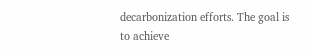decarbonization efforts. The goal is to achieve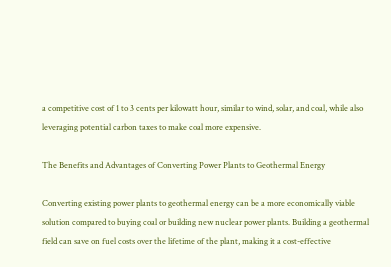a competitive cost of 1 to 3 cents per kilowatt hour, similar to wind, solar, and coal, while also leveraging potential carbon taxes to make coal more expensive.

The Benefits and Advantages of Converting Power Plants to Geothermal Energy

Converting existing power plants to geothermal energy can be a more economically viable solution compared to buying coal or building new nuclear power plants. Building a geothermal field can save on fuel costs over the lifetime of the plant, making it a cost-effective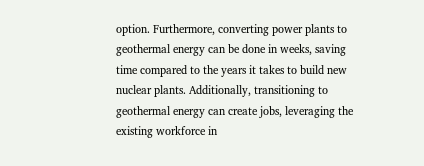option. Furthermore, converting power plants to geothermal energy can be done in weeks, saving time compared to the years it takes to build new nuclear plants. Additionally, transitioning to geothermal energy can create jobs, leveraging the existing workforce in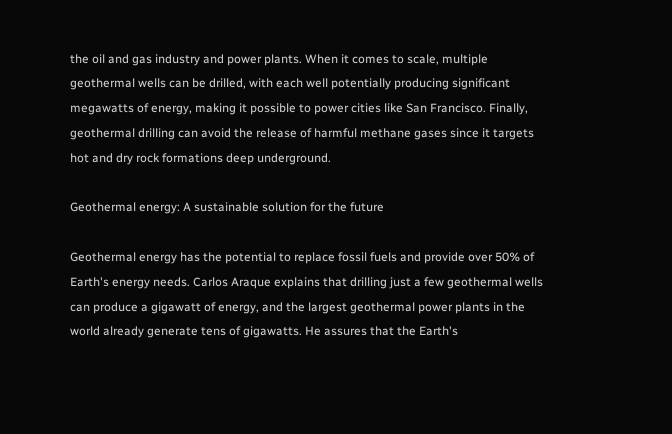the oil and gas industry and power plants. When it comes to scale, multiple geothermal wells can be drilled, with each well potentially producing significant megawatts of energy, making it possible to power cities like San Francisco. Finally, geothermal drilling can avoid the release of harmful methane gases since it targets hot and dry rock formations deep underground.

Geothermal energy: A sustainable solution for the future

Geothermal energy has the potential to replace fossil fuels and provide over 50% of Earth's energy needs. Carlos Araque explains that drilling just a few geothermal wells can produce a gigawatt of energy, and the largest geothermal power plants in the world already generate tens of gigawatts. He assures that the Earth's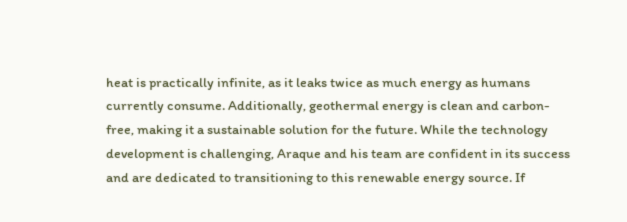heat is practically infinite, as it leaks twice as much energy as humans currently consume. Additionally, geothermal energy is clean and carbon-free, making it a sustainable solution for the future. While the technology development is challenging, Araque and his team are confident in its success and are dedicated to transitioning to this renewable energy source. If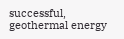successful, geothermal energy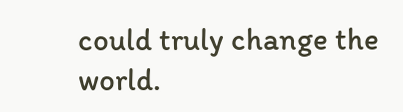could truly change the world.